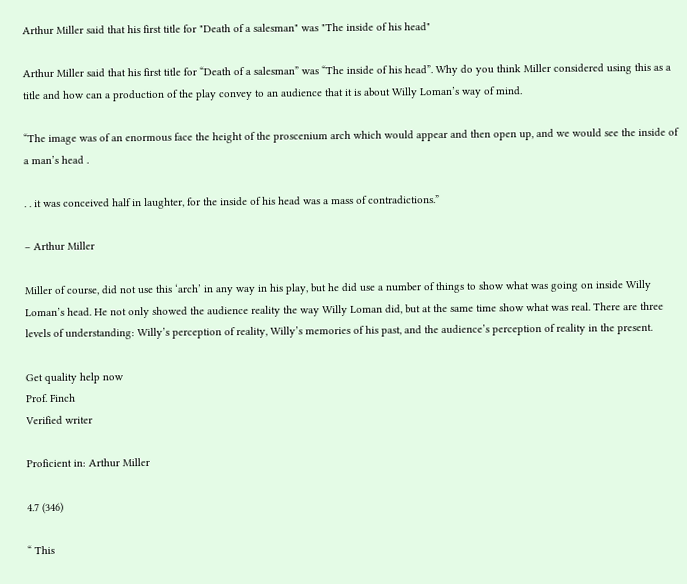Arthur Miller said that his first title for "Death of a salesman" was "The inside of his head"

Arthur Miller said that his first title for “Death of a salesman” was “The inside of his head”. Why do you think Miller considered using this as a title and how can a production of the play convey to an audience that it is about Willy Loman’s way of mind.

“The image was of an enormous face the height of the proscenium arch which would appear and then open up, and we would see the inside of a man’s head .

. . it was conceived half in laughter, for the inside of his head was a mass of contradictions.”

– Arthur Miller

Miller of course, did not use this ‘arch’ in any way in his play, but he did use a number of things to show what was going on inside Willy Loman’s head. He not only showed the audience reality the way Willy Loman did, but at the same time show what was real. There are three levels of understanding: Willy’s perception of reality, Willy’s memories of his past, and the audience’s perception of reality in the present.

Get quality help now
Prof. Finch
Verified writer

Proficient in: Arthur Miller

4.7 (346)

“ This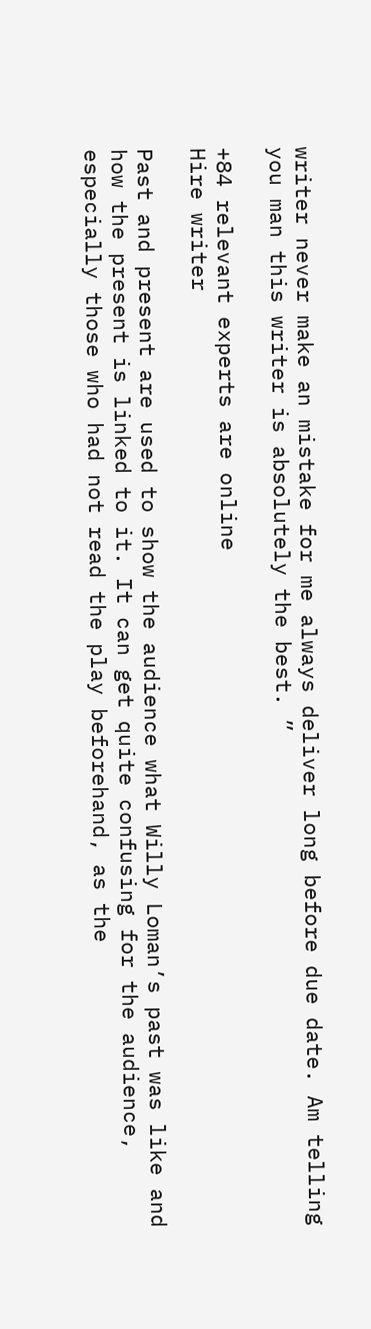writer never make an mistake for me always deliver long before due date. Am telling you man this writer is absolutely the best. ”

+84 relevant experts are online
Hire writer

Past and present are used to show the audience what Willy Loman’s past was like and how the present is linked to it. It can get quite confusing for the audience, especially those who had not read the play beforehand, as the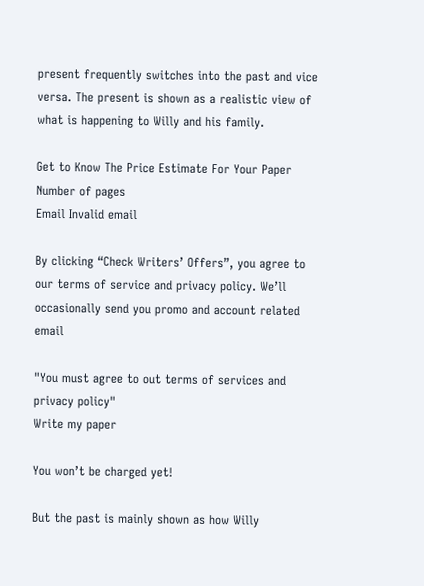present frequently switches into the past and vice versa. The present is shown as a realistic view of what is happening to Willy and his family.

Get to Know The Price Estimate For Your Paper
Number of pages
Email Invalid email

By clicking “Check Writers’ Offers”, you agree to our terms of service and privacy policy. We’ll occasionally send you promo and account related email

"You must agree to out terms of services and privacy policy"
Write my paper

You won’t be charged yet!

But the past is mainly shown as how Willy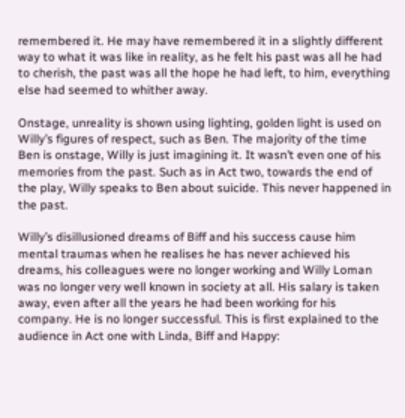remembered it. He may have remembered it in a slightly different way to what it was like in reality, as he felt his past was all he had to cherish, the past was all the hope he had left, to him, everything else had seemed to whither away.

Onstage, unreality is shown using lighting, golden light is used on Willy’s figures of respect, such as Ben. The majority of the time Ben is onstage, Willy is just imagining it. It wasn’t even one of his memories from the past. Such as in Act two, towards the end of the play, Willy speaks to Ben about suicide. This never happened in the past.

Willy’s disillusioned dreams of Biff and his success cause him mental traumas when he realises he has never achieved his dreams, his colleagues were no longer working and Willy Loman was no longer very well known in society at all. His salary is taken away, even after all the years he had been working for his company. He is no longer successful. This is first explained to the audience in Act one with Linda, Biff and Happy: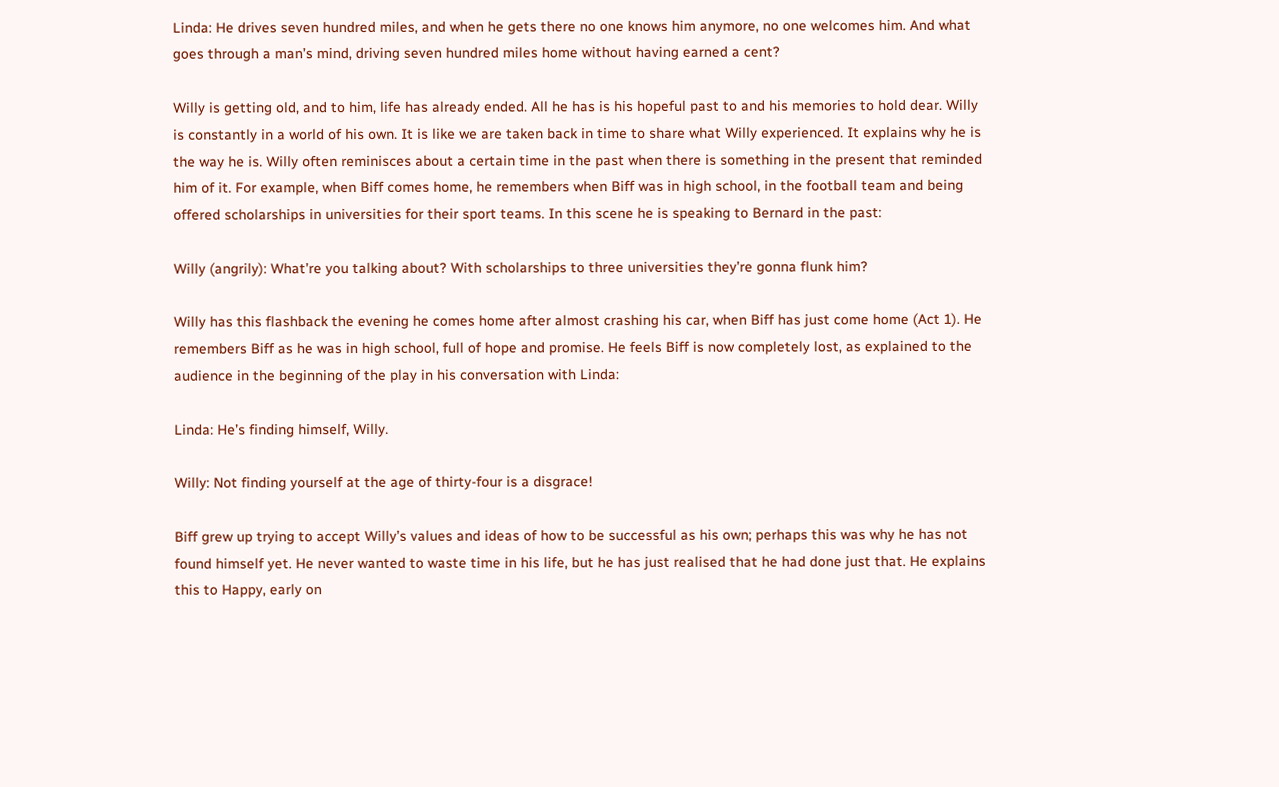Linda: He drives seven hundred miles, and when he gets there no one knows him anymore, no one welcomes him. And what goes through a man’s mind, driving seven hundred miles home without having earned a cent?

Willy is getting old, and to him, life has already ended. All he has is his hopeful past to and his memories to hold dear. Willy is constantly in a world of his own. It is like we are taken back in time to share what Willy experienced. It explains why he is the way he is. Willy often reminisces about a certain time in the past when there is something in the present that reminded him of it. For example, when Biff comes home, he remembers when Biff was in high school, in the football team and being offered scholarships in universities for their sport teams. In this scene he is speaking to Bernard in the past:

Willy (angrily): What’re you talking about? With scholarships to three universities they’re gonna flunk him?

Willy has this flashback the evening he comes home after almost crashing his car, when Biff has just come home (Act 1). He remembers Biff as he was in high school, full of hope and promise. He feels Biff is now completely lost, as explained to the audience in the beginning of the play in his conversation with Linda:

Linda: He’s finding himself, Willy.

Willy: Not finding yourself at the age of thirty-four is a disgrace!

Biff grew up trying to accept Willy’s values and ideas of how to be successful as his own; perhaps this was why he has not found himself yet. He never wanted to waste time in his life, but he has just realised that he had done just that. He explains this to Happy, early on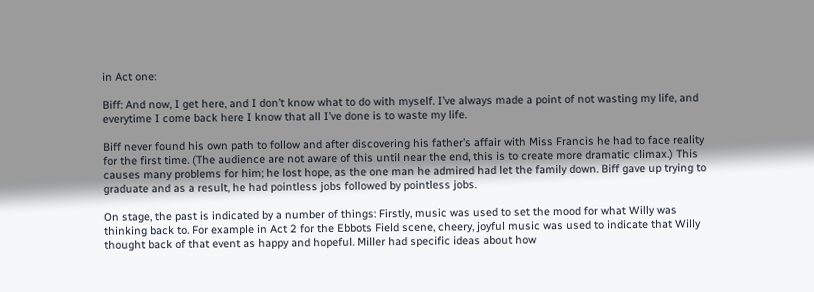in Act one:

Biff: And now, I get here, and I don’t know what to do with myself. I’ve always made a point of not wasting my life, and everytime I come back here I know that all I’ve done is to waste my life.

Biff never found his own path to follow and after discovering his father’s affair with Miss Francis he had to face reality for the first time. (The audience are not aware of this until near the end, this is to create more dramatic climax.) This causes many problems for him; he lost hope, as the one man he admired had let the family down. Biff gave up trying to graduate and as a result, he had pointless jobs followed by pointless jobs.

On stage, the past is indicated by a number of things: Firstly, music was used to set the mood for what Willy was thinking back to. For example in Act 2 for the Ebbots Field scene, cheery, joyful music was used to indicate that Willy thought back of that event as happy and hopeful. Miller had specific ideas about how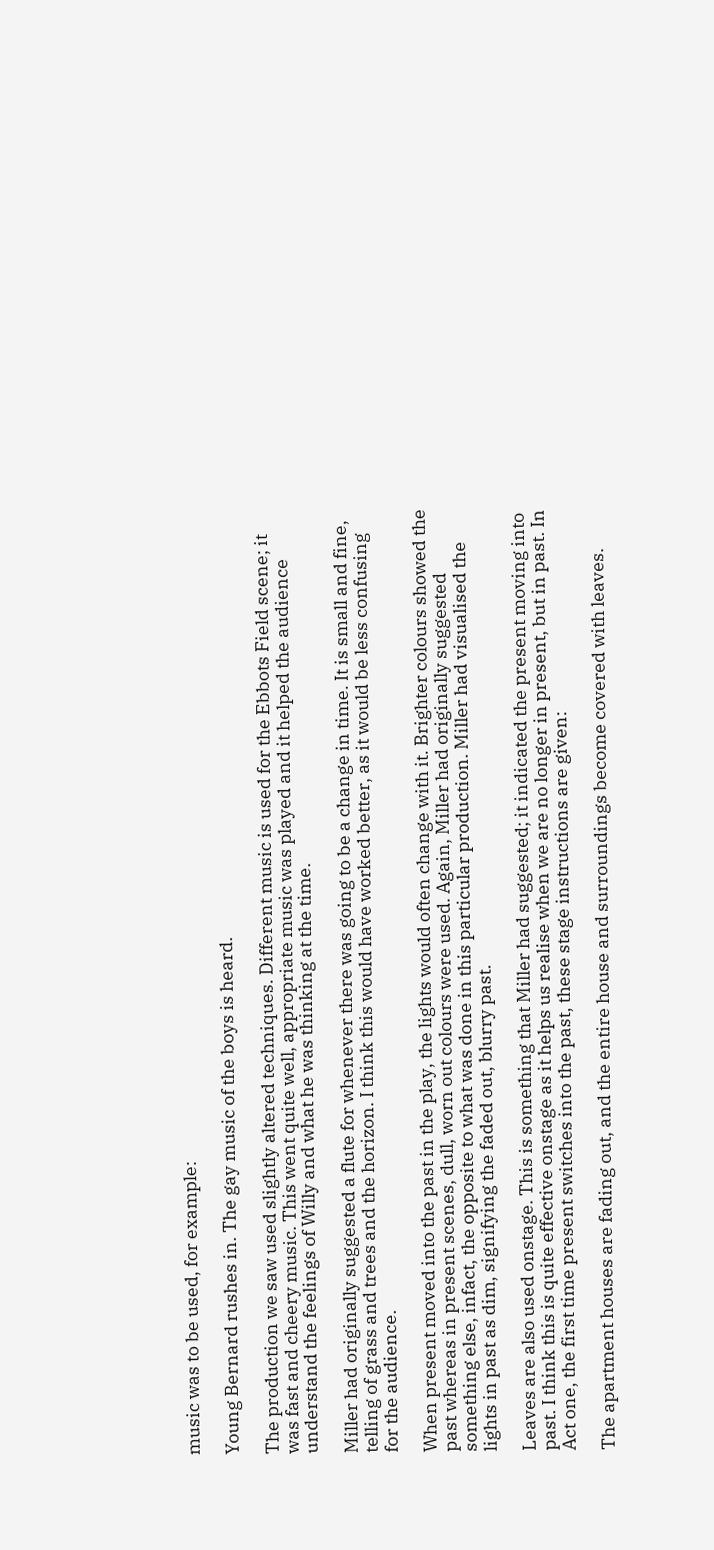music was to be used, for example:

Young Bernard rushes in. The gay music of the boys is heard.

The production we saw used slightly altered techniques. Different music is used for the Ebbots Field scene; it was fast and cheery music. This went quite well, appropriate music was played and it helped the audience understand the feelings of Willy and what he was thinking at the time.

Miller had originally suggested a flute for whenever there was going to be a change in time. It is small and fine, telling of grass and trees and the horizon. I think this would have worked better, as it would be less confusing for the audience.

When present moved into the past in the play, the lights would often change with it. Brighter colours showed the past whereas in present scenes, dull, worn out colours were used. Again, Miller had originally suggested something else, infact, the opposite to what was done in this particular production. Miller had visualised the lights in past as dim, signifying the faded out, blurry past.

Leaves are also used onstage. This is something that Miller had suggested; it indicated the present moving into past. I think this is quite effective onstage as it helps us realise when we are no longer in present, but in past. In Act one, the first time present switches into the past, these stage instructions are given:

The apartment houses are fading out, and the entire house and surroundings become covered with leaves.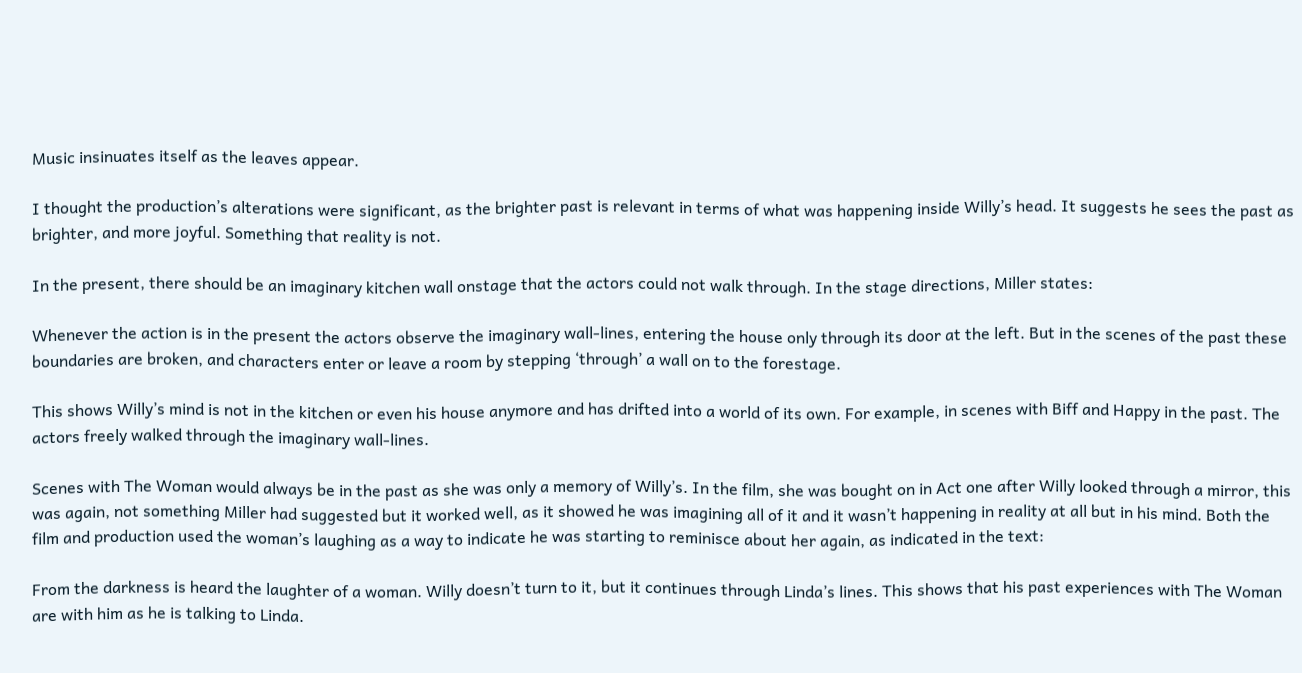Music insinuates itself as the leaves appear.

I thought the production’s alterations were significant, as the brighter past is relevant in terms of what was happening inside Willy’s head. It suggests he sees the past as brighter, and more joyful. Something that reality is not.

In the present, there should be an imaginary kitchen wall onstage that the actors could not walk through. In the stage directions, Miller states:

Whenever the action is in the present the actors observe the imaginary wall-lines, entering the house only through its door at the left. But in the scenes of the past these boundaries are broken, and characters enter or leave a room by stepping ‘through’ a wall on to the forestage.

This shows Willy’s mind is not in the kitchen or even his house anymore and has drifted into a world of its own. For example, in scenes with Biff and Happy in the past. The actors freely walked through the imaginary wall-lines.

Scenes with The Woman would always be in the past as she was only a memory of Willy’s. In the film, she was bought on in Act one after Willy looked through a mirror, this was again, not something Miller had suggested but it worked well, as it showed he was imagining all of it and it wasn’t happening in reality at all but in his mind. Both the film and production used the woman’s laughing as a way to indicate he was starting to reminisce about her again, as indicated in the text:

From the darkness is heard the laughter of a woman. Willy doesn’t turn to it, but it continues through Linda’s lines. This shows that his past experiences with The Woman are with him as he is talking to Linda.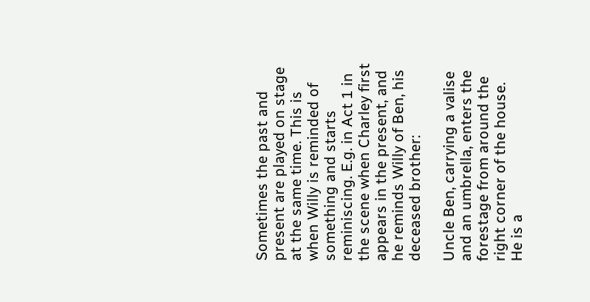Sometimes the past and present are played on stage at the same time. This is when Willy is reminded of something and starts reminiscing. E.g. in Act 1 in the scene when Charley first appears in the present, and he reminds Willy of Ben, his deceased brother:

Uncle Ben, carrying a valise and an umbrella, enters the forestage from around the right corner of the house. He is a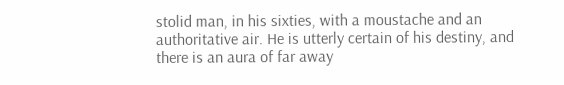stolid man, in his sixties, with a moustache and an authoritative air. He is utterly certain of his destiny, and there is an aura of far away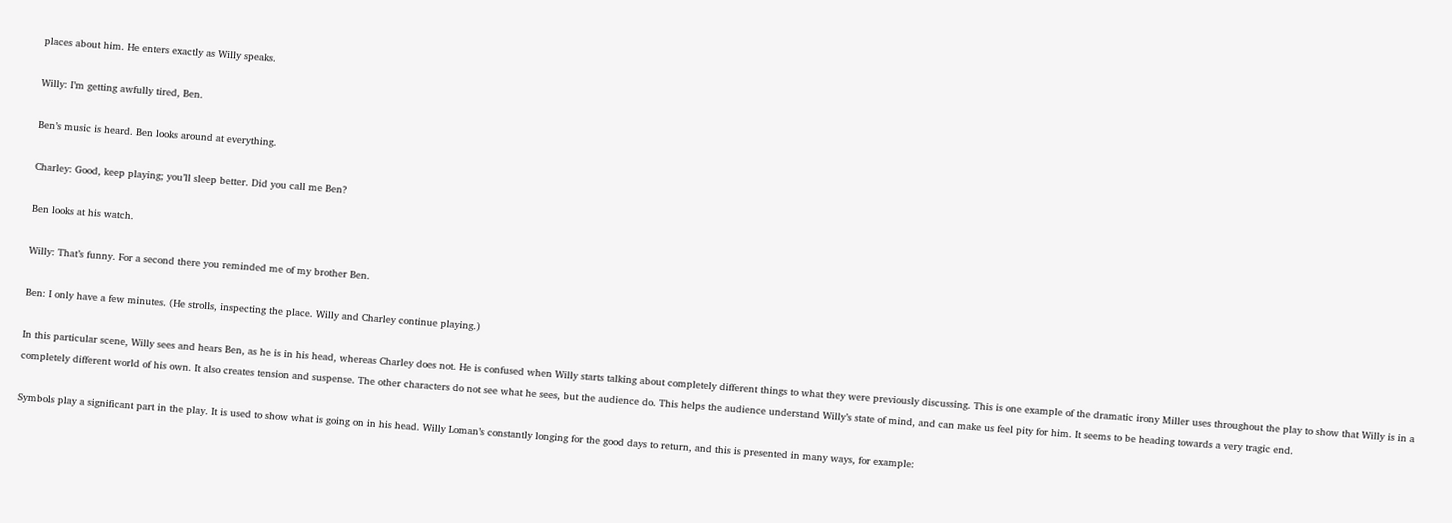places about him. He enters exactly as Willy speaks.

Willy: I’m getting awfully tired, Ben.

Ben’s music is heard. Ben looks around at everything.

Charley: Good, keep playing; you’ll sleep better. Did you call me Ben?

Ben looks at his watch.

Willy: That’s funny. For a second there you reminded me of my brother Ben.

Ben: I only have a few minutes. (He strolls, inspecting the place. Willy and Charley continue playing.)

In this particular scene, Willy sees and hears Ben, as he is in his head, whereas Charley does not. He is confused when Willy starts talking about completely different things to what they were previously discussing. This is one example of the dramatic irony Miller uses throughout the play to show that Willy is in a completely different world of his own. It also creates tension and suspense. The other characters do not see what he sees, but the audience do. This helps the audience understand Willy’s state of mind, and can make us feel pity for him. It seems to be heading towards a very tragic end.

Symbols play a significant part in the play. It is used to show what is going on in his head. Willy Loman’s constantly longing for the good days to return, and this is presented in many ways, for example: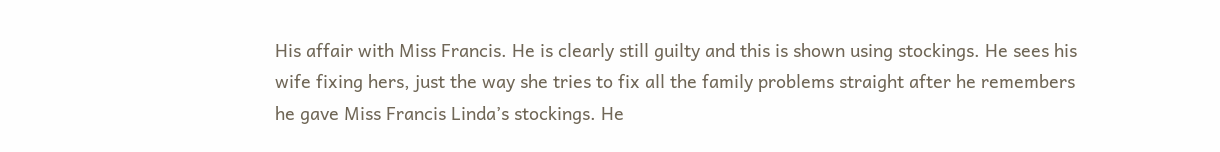His affair with Miss Francis. He is clearly still guilty and this is shown using stockings. He sees his wife fixing hers, just the way she tries to fix all the family problems straight after he remembers he gave Miss Francis Linda’s stockings. He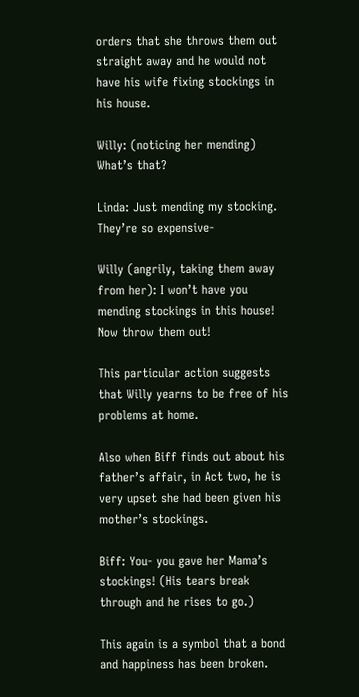orders that she throws them out straight away and he would not have his wife fixing stockings in his house.

Willy: (noticing her mending) What’s that?

Linda: Just mending my stocking. They’re so expensive-

Willy (angrily, taking them away from her): I won’t have you mending stockings in this house! Now throw them out!

This particular action suggests that Willy yearns to be free of his problems at home.

Also when Biff finds out about his father’s affair, in Act two, he is very upset she had been given his mother’s stockings.

Biff: You- you gave her Mama’s stockings! (His tears break through and he rises to go.)

This again is a symbol that a bond and happiness has been broken.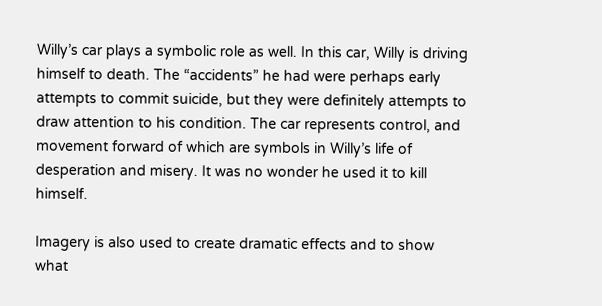Willy’s car plays a symbolic role as well. In this car, Willy is driving himself to death. The “accidents” he had were perhaps early attempts to commit suicide, but they were definitely attempts to draw attention to his condition. The car represents control, and movement forward of which are symbols in Willy’s life of desperation and misery. It was no wonder he used it to kill himself.

Imagery is also used to create dramatic effects and to show what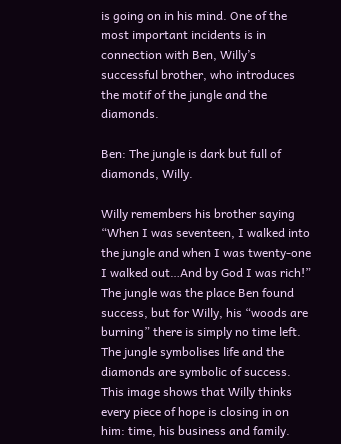is going on in his mind. One of the most important incidents is in connection with Ben, Willy’s successful brother, who introduces the motif of the jungle and the diamonds.

Ben: The jungle is dark but full of diamonds, Willy.

Willy remembers his brother saying “When I was seventeen, I walked into the jungle and when I was twenty-one I walked out…And by God I was rich!” The jungle was the place Ben found success, but for Willy, his “woods are burning” there is simply no time left. The jungle symbolises life and the diamonds are symbolic of success. This image shows that Willy thinks every piece of hope is closing in on him: time, his business and family.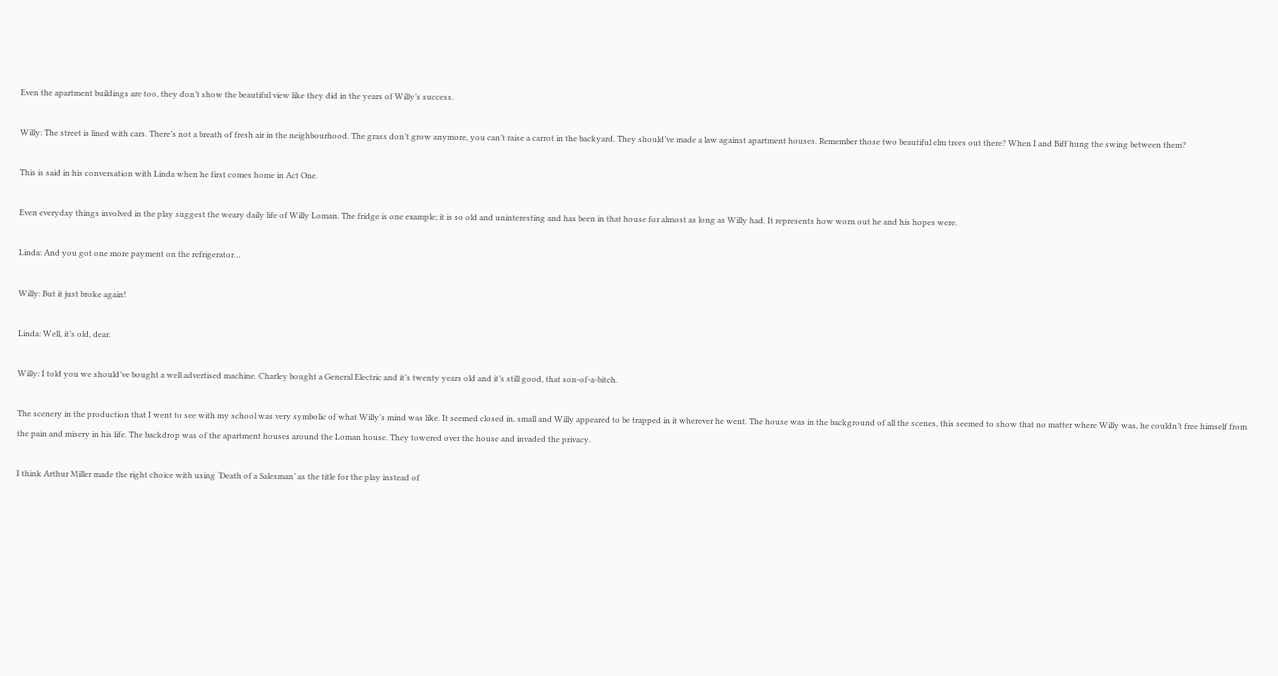Even the apartment buildings are too, they don’t show the beautiful view like they did in the years of Willy’s success.

Willy: The street is lined with cars. There’s not a breath of fresh air in the neighbourhood. The grass don’t grow anymore, you can’t raise a carrot in the backyard. They should’ve made a law against apartment houses. Remember those two beautiful elm trees out there? When I and Biff hung the swing between them?

This is said in his conversation with Linda when he first comes home in Act One.

Even everyday things involved in the play suggest the weary daily life of Willy Loman. The fridge is one example; it is so old and uninteresting and has been in that house for almost as long as Willy had. It represents how worn out he and his hopes were.

Linda: And you got one more payment on the refrigerator…

Willy: But it just broke again!

Linda: Well, it’s old, dear.

Willy: I told you we should’ve bought a well advertised machine. Charley bought a General Electric and it’s twenty years old and it’s still good, that son-of-a-bitch.

The scenery in the production that I went to see with my school was very symbolic of what Willy’s mind was like. It seemed closed in, small and Willy appeared to be trapped in it wherever he went. The house was in the background of all the scenes, this seemed to show that no matter where Willy was, he couldn’t free himself from the pain and misery in his life. The backdrop was of the apartment houses around the Loman house. They towered over the house and invaded the privacy.

I think Arthur Miller made the right choice with using ‘Death of a Salesman’ as the title for the play instead of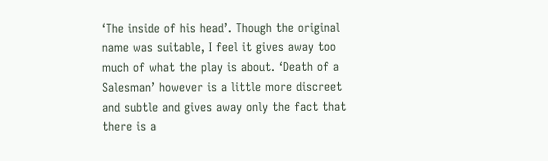‘The inside of his head’. Though the original name was suitable, I feel it gives away too much of what the play is about. ‘Death of a Salesman’ however is a little more discreet and subtle and gives away only the fact that there is a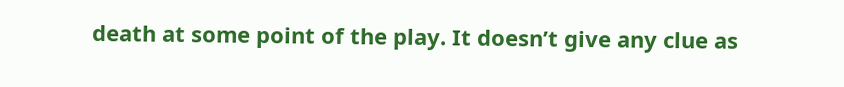death at some point of the play. It doesn’t give any clue as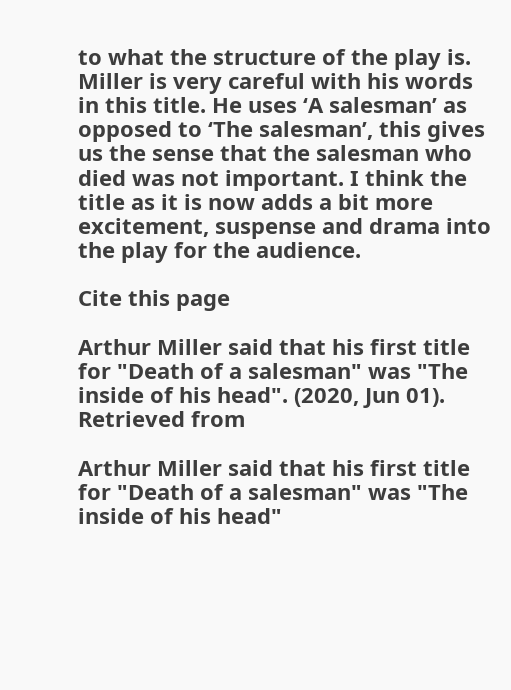to what the structure of the play is. Miller is very careful with his words in this title. He uses ‘A salesman’ as opposed to ‘The salesman’, this gives us the sense that the salesman who died was not important. I think the title as it is now adds a bit more excitement, suspense and drama into the play for the audience.

Cite this page

Arthur Miller said that his first title for "Death of a salesman" was "The inside of his head". (2020, Jun 01). Retrieved from

Arthur Miller said that his first title for "Death of a salesman" was "The inside of his head"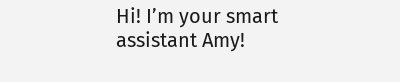Hi! I’m your smart assistant Amy!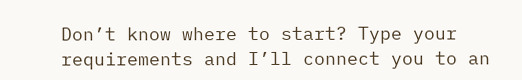Don’t know where to start? Type your requirements and I’ll connect you to an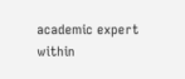academic expert within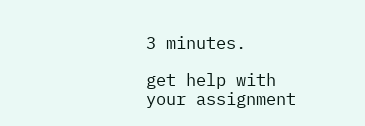3 minutes.

get help with your assignment